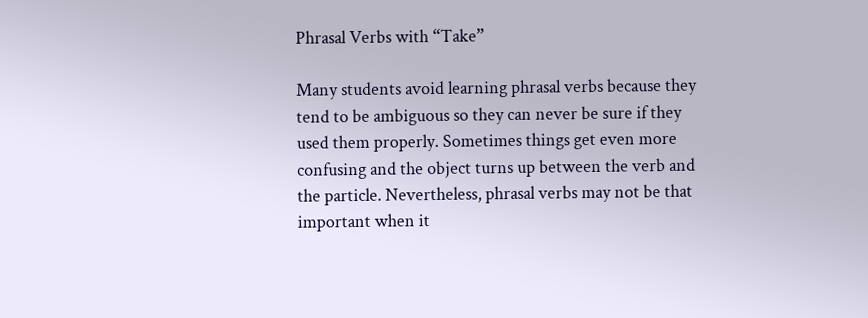Phrasal Verbs with “Take”

Many students avoid learning phrasal verbs because they tend to be ambiguous so they can never be sure if they used them properly. Sometimes things get even more confusing and the object turns up between the verb and the particle. Nevertheless, phrasal verbs may not be that important when it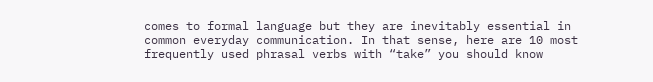comes to formal language but they are inevitably essential in common everyday communication. In that sense, here are 10 most frequently used phrasal verbs with “take” you should know